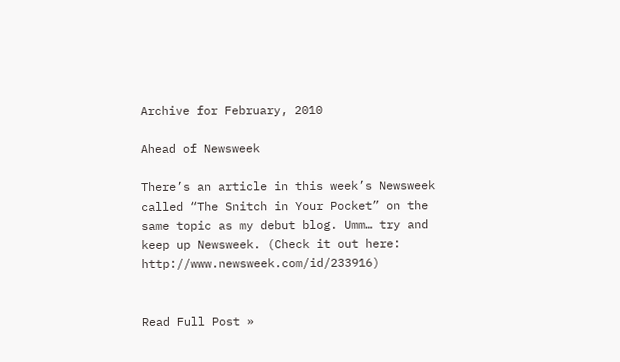Archive for February, 2010

Ahead of Newsweek

There’s an article in this week’s Newsweek called “The Snitch in Your Pocket” on the same topic as my debut blog. Umm… try and keep up Newsweek. (Check it out here: http://www.newsweek.com/id/233916)


Read Full Post »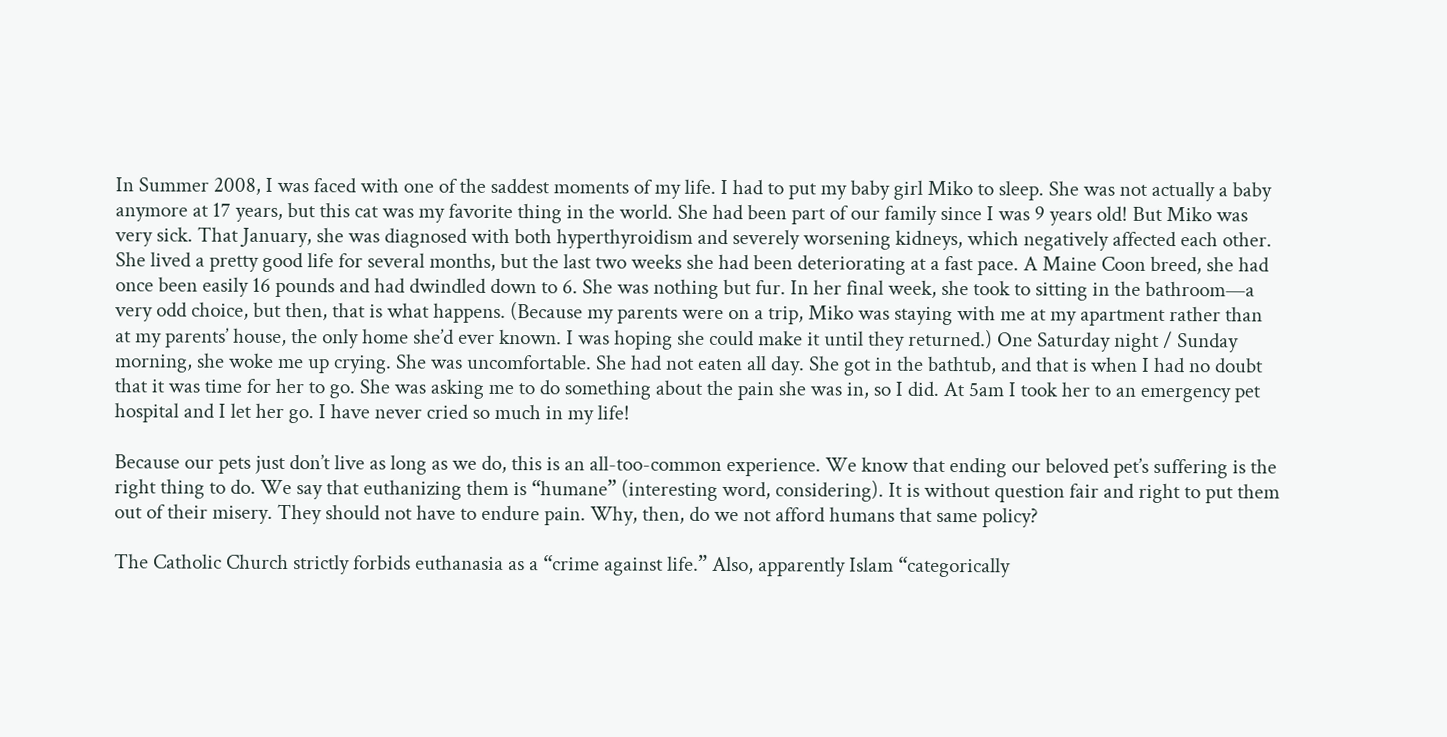In Summer 2008, I was faced with one of the saddest moments of my life. I had to put my baby girl Miko to sleep. She was not actually a baby anymore at 17 years, but this cat was my favorite thing in the world. She had been part of our family since I was 9 years old! But Miko was very sick. That January, she was diagnosed with both hyperthyroidism and severely worsening kidneys, which negatively affected each other. She lived a pretty good life for several months, but the last two weeks she had been deteriorating at a fast pace. A Maine Coon breed, she had once been easily 16 pounds and had dwindled down to 6. She was nothing but fur. In her final week, she took to sitting in the bathroom—a very odd choice, but then, that is what happens. (Because my parents were on a trip, Miko was staying with me at my apartment rather than at my parents’ house, the only home she’d ever known. I was hoping she could make it until they returned.) One Saturday night / Sunday morning, she woke me up crying. She was uncomfortable. She had not eaten all day. She got in the bathtub, and that is when I had no doubt that it was time for her to go. She was asking me to do something about the pain she was in, so I did. At 5am I took her to an emergency pet hospital and I let her go. I have never cried so much in my life!

Because our pets just don’t live as long as we do, this is an all-too-common experience. We know that ending our beloved pet’s suffering is the right thing to do. We say that euthanizing them is “humane” (interesting word, considering). It is without question fair and right to put them out of their misery. They should not have to endure pain. Why, then, do we not afford humans that same policy?

The Catholic Church strictly forbids euthanasia as a “crime against life.” Also, apparently Islam “categorically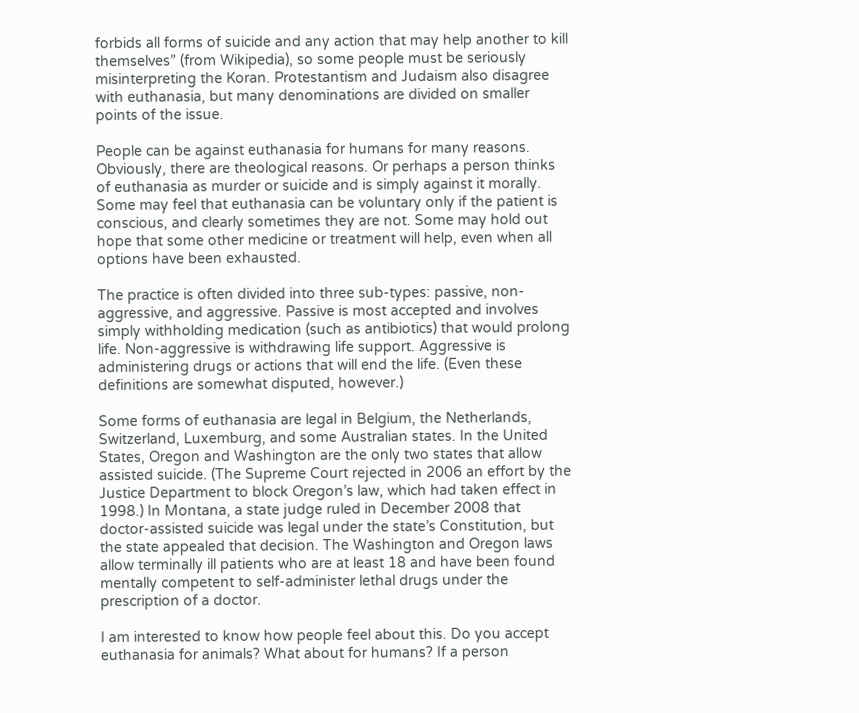forbids all forms of suicide and any action that may help another to kill themselves” (from Wikipedia), so some people must be seriously misinterpreting the Koran. Protestantism and Judaism also disagree with euthanasia, but many denominations are divided on smaller points of the issue.

People can be against euthanasia for humans for many reasons. Obviously, there are theological reasons. Or perhaps a person thinks of euthanasia as murder or suicide and is simply against it morally. Some may feel that euthanasia can be voluntary only if the patient is conscious, and clearly sometimes they are not. Some may hold out hope that some other medicine or treatment will help, even when all options have been exhausted.

The practice is often divided into three sub-types: passive, non-aggressive, and aggressive. Passive is most accepted and involves simply withholding medication (such as antibiotics) that would prolong life. Non-aggressive is withdrawing life support. Aggressive is administering drugs or actions that will end the life. (Even these definitions are somewhat disputed, however.)

Some forms of euthanasia are legal in Belgium, the Netherlands, Switzerland, Luxemburg, and some Australian states. In the United States, Oregon and Washington are the only two states that allow assisted suicide. (The Supreme Court rejected in 2006 an effort by the Justice Department to block Oregon’s law, which had taken effect in 1998.) In Montana, a state judge ruled in December 2008 that doctor-assisted suicide was legal under the state’s Constitution, but the state appealed that decision. The Washington and Oregon laws allow terminally ill patients who are at least 18 and have been found mentally competent to self-administer lethal drugs under the prescription of a doctor.

I am interested to know how people feel about this. Do you accept euthanasia for animals? What about for humans? If a person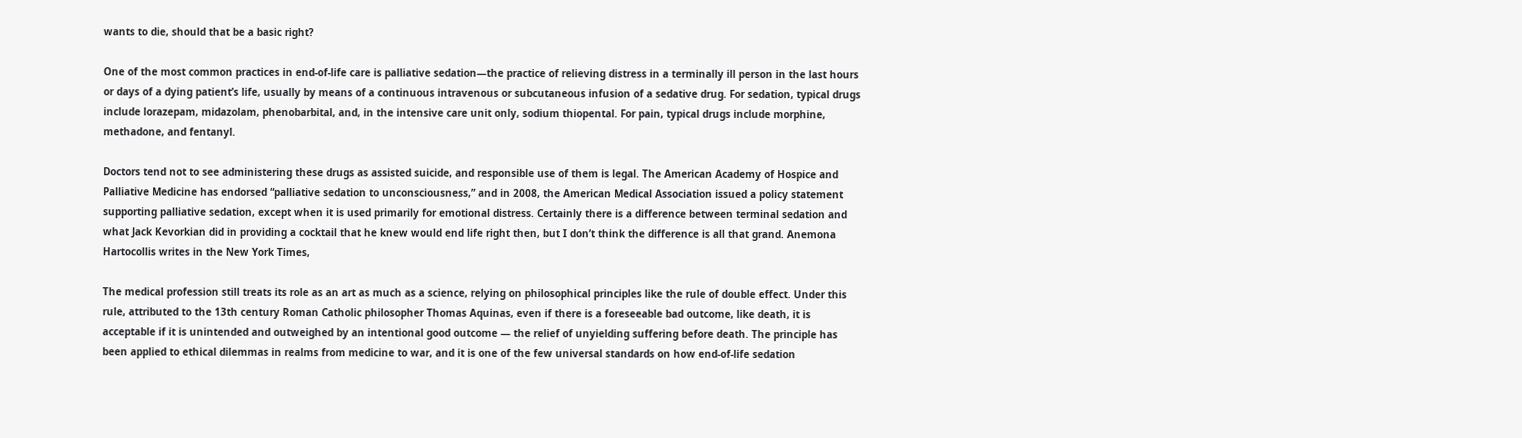wants to die, should that be a basic right?

One of the most common practices in end-of-life care is palliative sedation—the practice of relieving distress in a terminally ill person in the last hours or days of a dying patient’s life, usually by means of a continuous intravenous or subcutaneous infusion of a sedative drug. For sedation, typical drugs include lorazepam, midazolam, phenobarbital, and, in the intensive care unit only, sodium thiopental. For pain, typical drugs include morphine, methadone, and fentanyl.

Doctors tend not to see administering these drugs as assisted suicide, and responsible use of them is legal. The American Academy of Hospice and Palliative Medicine has endorsed “palliative sedation to unconsciousness,” and in 2008, the American Medical Association issued a policy statement supporting palliative sedation, except when it is used primarily for emotional distress. Certainly there is a difference between terminal sedation and what Jack Kevorkian did in providing a cocktail that he knew would end life right then, but I don’t think the difference is all that grand. Anemona Hartocollis writes in the New York Times,

The medical profession still treats its role as an art as much as a science, relying on philosophical principles like the rule of double effect. Under this rule, attributed to the 13th century Roman Catholic philosopher Thomas Aquinas, even if there is a foreseeable bad outcome, like death, it is acceptable if it is unintended and outweighed by an intentional good outcome — the relief of unyielding suffering before death. The principle has been applied to ethical dilemmas in realms from medicine to war, and it is one of the few universal standards on how end-of-life sedation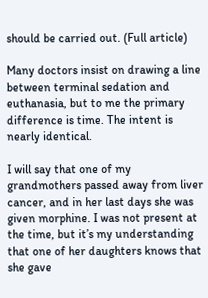should be carried out. (Full article)

Many doctors insist on drawing a line between terminal sedation and euthanasia, but to me the primary difference is time. The intent is nearly identical.

I will say that one of my grandmothers passed away from liver cancer, and in her last days she was given morphine. I was not present at the time, but it’s my understanding that one of her daughters knows that she gave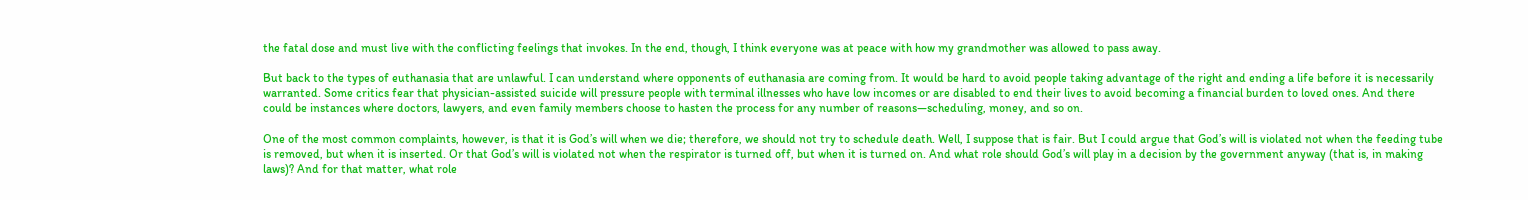the fatal dose and must live with the conflicting feelings that invokes. In the end, though, I think everyone was at peace with how my grandmother was allowed to pass away.

But back to the types of euthanasia that are unlawful. I can understand where opponents of euthanasia are coming from. It would be hard to avoid people taking advantage of the right and ending a life before it is necessarily warranted. Some critics fear that physician-assisted suicide will pressure people with terminal illnesses who have low incomes or are disabled to end their lives to avoid becoming a financial burden to loved ones. And there could be instances where doctors, lawyers, and even family members choose to hasten the process for any number of reasons—scheduling, money, and so on.

One of the most common complaints, however, is that it is God’s will when we die; therefore, we should not try to schedule death. Well, I suppose that is fair. But I could argue that God’s will is violated not when the feeding tube is removed, but when it is inserted. Or that God’s will is violated not when the respirator is turned off, but when it is turned on. And what role should God’s will play in a decision by the government anyway (that is, in making laws)? And for that matter, what role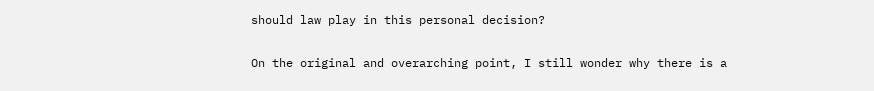should law play in this personal decision?

On the original and overarching point, I still wonder why there is a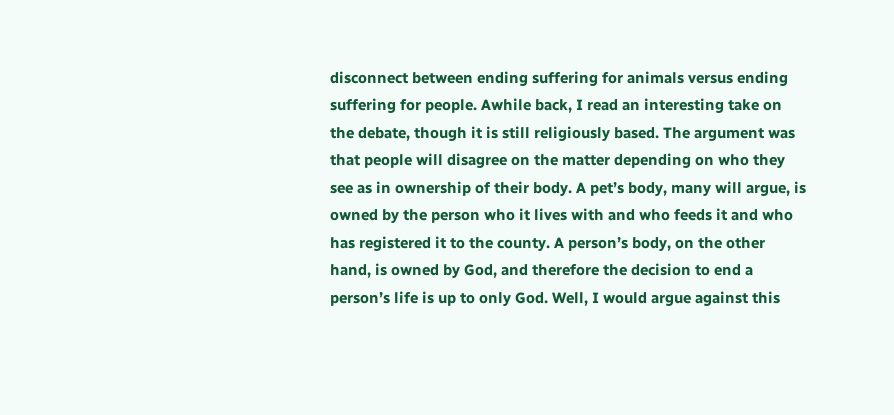disconnect between ending suffering for animals versus ending suffering for people. Awhile back, I read an interesting take on the debate, though it is still religiously based. The argument was that people will disagree on the matter depending on who they see as in ownership of their body. A pet’s body, many will argue, is owned by the person who it lives with and who feeds it and who has registered it to the county. A person’s body, on the other hand, is owned by God, and therefore the decision to end a person’s life is up to only God. Well, I would argue against this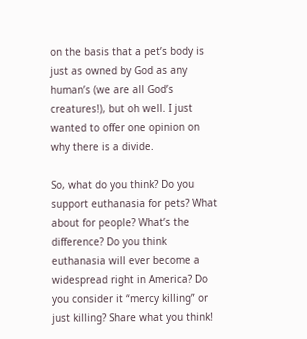on the basis that a pet’s body is just as owned by God as any human’s (we are all God’s creatures!), but oh well. I just wanted to offer one opinion on why there is a divide.

So, what do you think? Do you support euthanasia for pets? What about for people? What’s the difference? Do you think euthanasia will ever become a widespread right in America? Do you consider it “mercy killing” or just killing? Share what you think!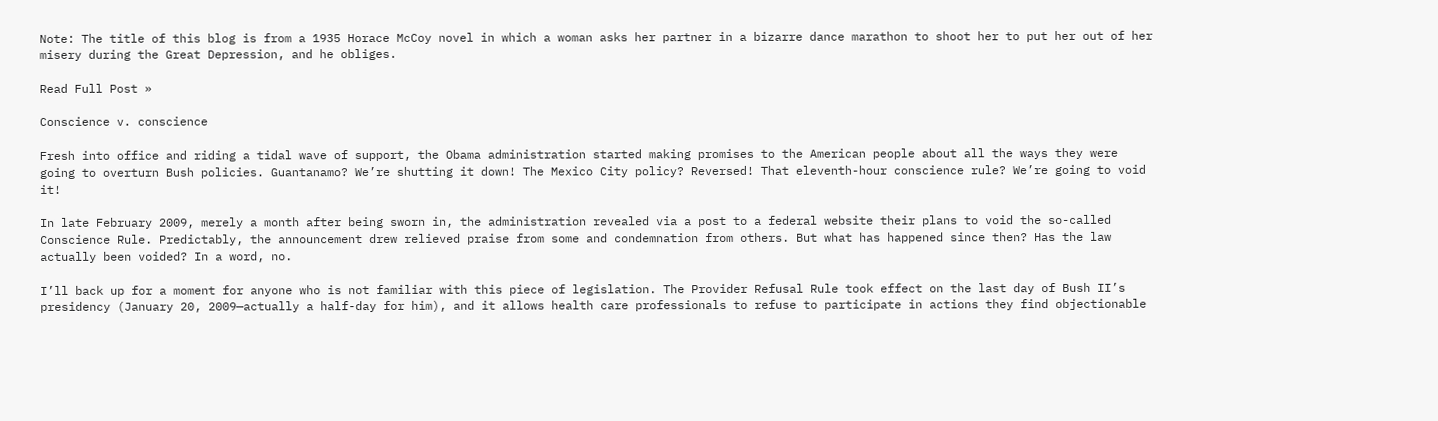Note: The title of this blog is from a 1935 Horace McCoy novel in which a woman asks her partner in a bizarre dance marathon to shoot her to put her out of her misery during the Great Depression, and he obliges.

Read Full Post »

Conscience v. conscience

Fresh into office and riding a tidal wave of support, the Obama administration started making promises to the American people about all the ways they were going to overturn Bush policies. Guantanamo? We’re shutting it down! The Mexico City policy? Reversed! That eleventh-hour conscience rule? We’re going to void it!

In late February 2009, merely a month after being sworn in, the administration revealed via a post to a federal website their plans to void the so-called Conscience Rule. Predictably, the announcement drew relieved praise from some and condemnation from others. But what has happened since then? Has the law actually been voided? In a word, no.

I’ll back up for a moment for anyone who is not familiar with this piece of legislation. The Provider Refusal Rule took effect on the last day of Bush II’s presidency (January 20, 2009—actually a half-day for him), and it allows health care professionals to refuse to participate in actions they find objectionable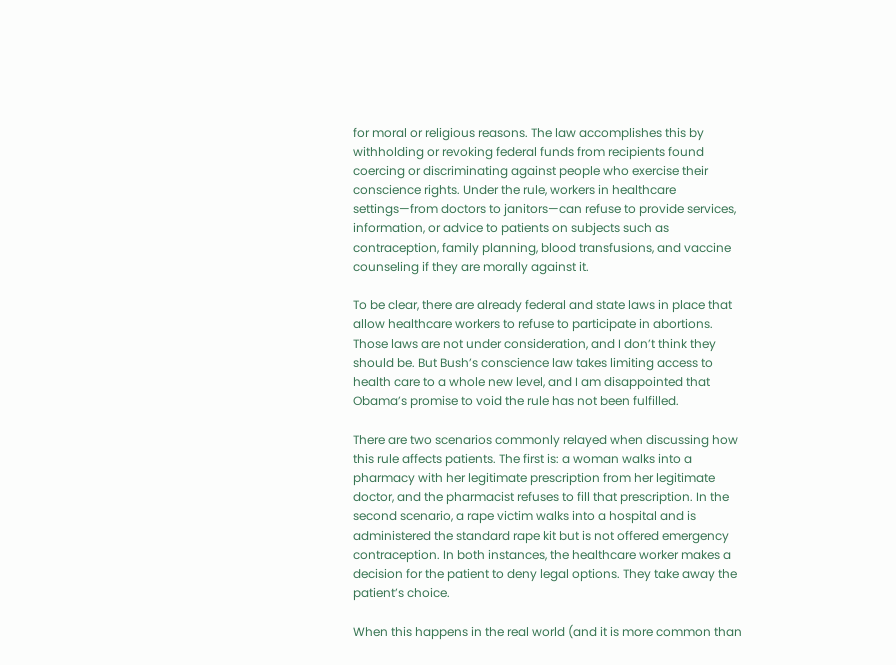for moral or religious reasons. The law accomplishes this by withholding or revoking federal funds from recipients found coercing or discriminating against people who exercise their conscience rights. Under the rule, workers in healthcare settings—from doctors to janitors—can refuse to provide services, information, or advice to patients on subjects such as contraception, family planning, blood transfusions, and vaccine counseling if they are morally against it.

To be clear, there are already federal and state laws in place that allow healthcare workers to refuse to participate in abortions. Those laws are not under consideration, and I don’t think they should be. But Bush’s conscience law takes limiting access to health care to a whole new level, and I am disappointed that Obama’s promise to void the rule has not been fulfilled.

There are two scenarios commonly relayed when discussing how this rule affects patients. The first is: a woman walks into a pharmacy with her legitimate prescription from her legitimate doctor, and the pharmacist refuses to fill that prescription. In the second scenario, a rape victim walks into a hospital and is administered the standard rape kit but is not offered emergency contraception. In both instances, the healthcare worker makes a decision for the patient to deny legal options. They take away the patient’s choice.

When this happens in the real world (and it is more common than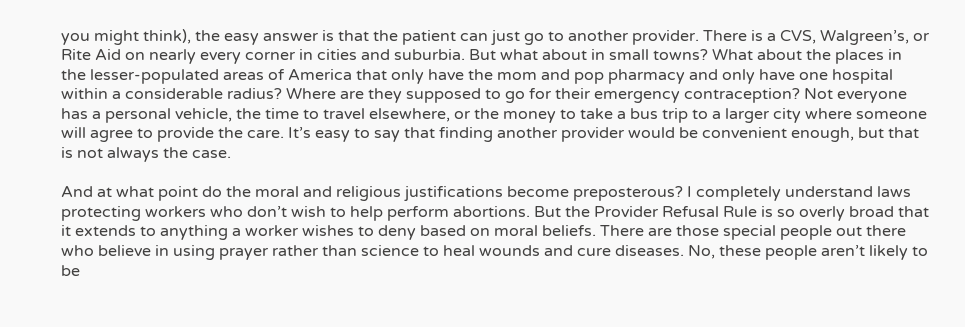you might think), the easy answer is that the patient can just go to another provider. There is a CVS, Walgreen’s, or Rite Aid on nearly every corner in cities and suburbia. But what about in small towns? What about the places in the lesser-populated areas of America that only have the mom and pop pharmacy and only have one hospital within a considerable radius? Where are they supposed to go for their emergency contraception? Not everyone has a personal vehicle, the time to travel elsewhere, or the money to take a bus trip to a larger city where someone will agree to provide the care. It’s easy to say that finding another provider would be convenient enough, but that is not always the case.

And at what point do the moral and religious justifications become preposterous? I completely understand laws protecting workers who don’t wish to help perform abortions. But the Provider Refusal Rule is so overly broad that it extends to anything a worker wishes to deny based on moral beliefs. There are those special people out there who believe in using prayer rather than science to heal wounds and cure diseases. No, these people aren’t likely to be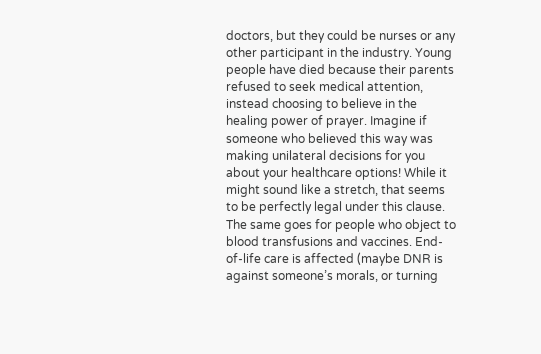doctors, but they could be nurses or any other participant in the industry. Young people have died because their parents refused to seek medical attention, instead choosing to believe in the healing power of prayer. Imagine if someone who believed this way was making unilateral decisions for you about your healthcare options! While it might sound like a stretch, that seems to be perfectly legal under this clause. The same goes for people who object to blood transfusions and vaccines. End-of-life care is affected (maybe DNR is against someone’s morals, or turning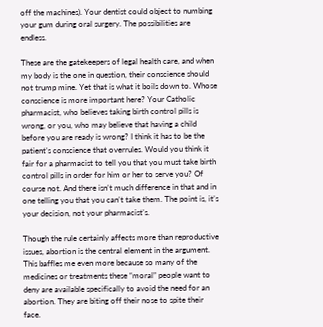off the machines). Your dentist could object to numbing your gum during oral surgery. The possibilities are endless.

These are the gatekeepers of legal health care, and when my body is the one in question, their conscience should not trump mine. Yet that is what it boils down to. Whose conscience is more important here? Your Catholic pharmacist, who believes taking birth control pills is wrong, or you, who may believe that having a child before you are ready is wrong? I think it has to be the patient’s conscience that overrules. Would you think it fair for a pharmacist to tell you that you must take birth control pills in order for him or her to serve you? Of course not. And there isn’t much difference in that and in one telling you that you can’t take them. The point is, it’s your decision, not your pharmacist’s.

Though the rule certainly affects more than reproductive issues, abortion is the central element in the argument. This baffles me even more because so many of the medicines or treatments these “moral” people want to deny are available specifically to avoid the need for an abortion. They are biting off their nose to spite their face.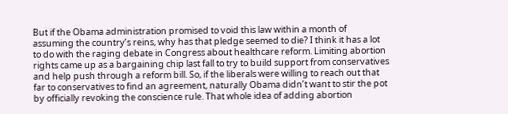But if the Obama administration promised to void this law within a month of assuming the country’s reins, why has that pledge seemed to die? I think it has a lot to do with the raging debate in Congress about healthcare reform. Limiting abortion rights came up as a bargaining chip last fall to try to build support from conservatives and help push through a reform bill. So, if the liberals were willing to reach out that far to conservatives to find an agreement, naturally Obama didn’t want to stir the pot by officially revoking the conscience rule. That whole idea of adding abortion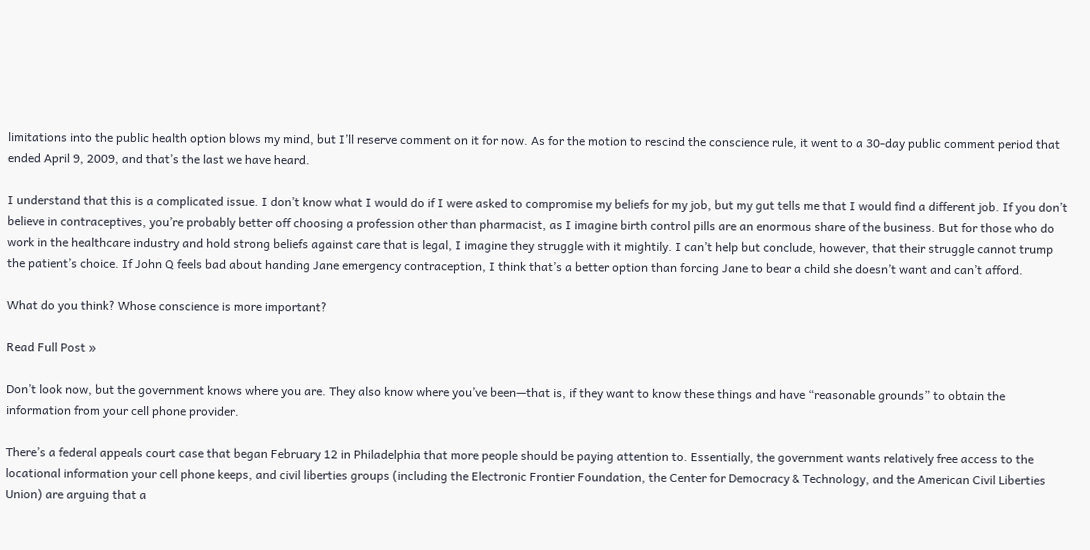limitations into the public health option blows my mind, but I’ll reserve comment on it for now. As for the motion to rescind the conscience rule, it went to a 30-day public comment period that ended April 9, 2009, and that’s the last we have heard.

I understand that this is a complicated issue. I don’t know what I would do if I were asked to compromise my beliefs for my job, but my gut tells me that I would find a different job. If you don’t believe in contraceptives, you’re probably better off choosing a profession other than pharmacist, as I imagine birth control pills are an enormous share of the business. But for those who do work in the healthcare industry and hold strong beliefs against care that is legal, I imagine they struggle with it mightily. I can’t help but conclude, however, that their struggle cannot trump the patient’s choice. If John Q feels bad about handing Jane emergency contraception, I think that’s a better option than forcing Jane to bear a child she doesn’t want and can’t afford.

What do you think? Whose conscience is more important?

Read Full Post »

Don’t look now, but the government knows where you are. They also know where you’ve been—that is, if they want to know these things and have “reasonable grounds” to obtain the information from your cell phone provider.

There’s a federal appeals court case that began February 12 in Philadelphia that more people should be paying attention to. Essentially, the government wants relatively free access to the locational information your cell phone keeps, and civil liberties groups (including the Electronic Frontier Foundation, the Center for Democracy & Technology, and the American Civil Liberties Union) are arguing that a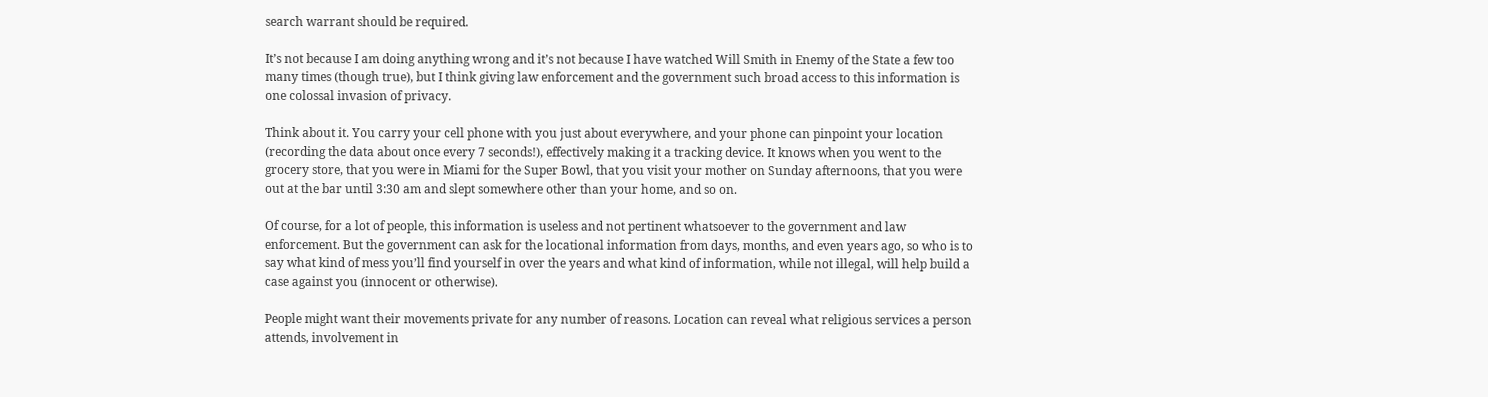search warrant should be required.

It’s not because I am doing anything wrong and it’s not because I have watched Will Smith in Enemy of the State a few too many times (though true), but I think giving law enforcement and the government such broad access to this information is  one colossal invasion of privacy.

Think about it. You carry your cell phone with you just about everywhere, and your phone can pinpoint your location (recording the data about once every 7 seconds!), effectively making it a tracking device. It knows when you went to the grocery store, that you were in Miami for the Super Bowl, that you visit your mother on Sunday afternoons, that you were out at the bar until 3:30 am and slept somewhere other than your home, and so on.

Of course, for a lot of people, this information is useless and not pertinent whatsoever to the government and law enforcement. But the government can ask for the locational information from days, months, and even years ago, so who is to say what kind of mess you’ll find yourself in over the years and what kind of information, while not illegal, will help build a case against you (innocent or otherwise).

People might want their movements private for any number of reasons. Location can reveal what religious services a person attends, involvement in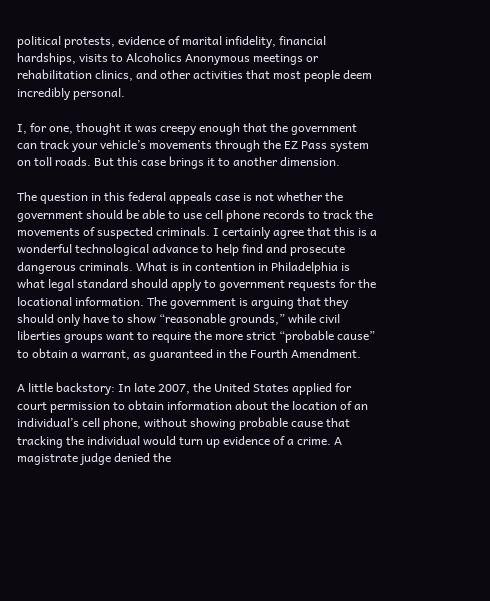political protests, evidence of marital infidelity, financial hardships, visits to Alcoholics Anonymous meetings or rehabilitation clinics, and other activities that most people deem incredibly personal.

I, for one, thought it was creepy enough that the government can track your vehicle’s movements through the EZ Pass system on toll roads. But this case brings it to another dimension.

The question in this federal appeals case is not whether the government should be able to use cell phone records to track the movements of suspected criminals. I certainly agree that this is a wonderful technological advance to help find and prosecute dangerous criminals. What is in contention in Philadelphia is what legal standard should apply to government requests for the locational information. The government is arguing that they should only have to show “reasonable grounds,” while civil liberties groups want to require the more strict “probable cause” to obtain a warrant, as guaranteed in the Fourth Amendment.

A little backstory: In late 2007, the United States applied for court permission to obtain information about the location of an individual’s cell phone, without showing probable cause that tracking the individual would turn up evidence of a crime. A magistrate judge denied the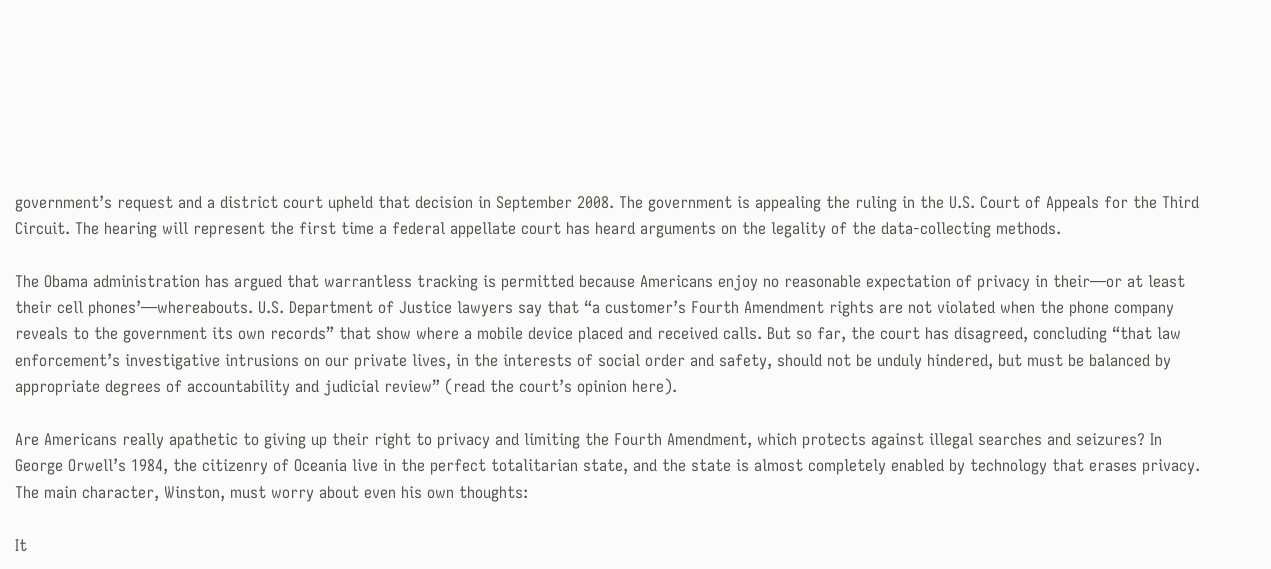government’s request and a district court upheld that decision in September 2008. The government is appealing the ruling in the U.S. Court of Appeals for the Third Circuit. The hearing will represent the first time a federal appellate court has heard arguments on the legality of the data-collecting methods.

The Obama administration has argued that warrantless tracking is permitted because Americans enjoy no reasonable expectation of privacy in their—or at least their cell phones’—whereabouts. U.S. Department of Justice lawyers say that “a customer’s Fourth Amendment rights are not violated when the phone company reveals to the government its own records” that show where a mobile device placed and received calls. But so far, the court has disagreed, concluding “that law enforcement’s investigative intrusions on our private lives, in the interests of social order and safety, should not be unduly hindered, but must be balanced by appropriate degrees of accountability and judicial review” (read the court’s opinion here).

Are Americans really apathetic to giving up their right to privacy and limiting the Fourth Amendment, which protects against illegal searches and seizures? In George Orwell’s 1984, the citizenry of Oceania live in the perfect totalitarian state, and the state is almost completely enabled by technology that erases privacy. The main character, Winston, must worry about even his own thoughts:

It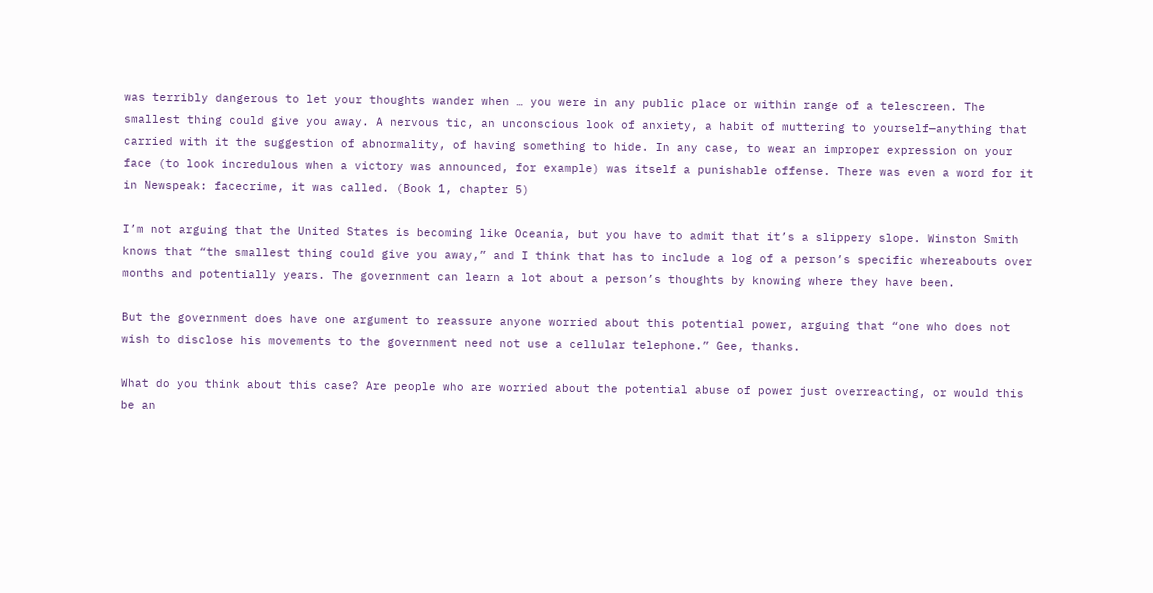was terribly dangerous to let your thoughts wander when … you were in any public place or within range of a telescreen. The smallest thing could give you away. A nervous tic, an unconscious look of anxiety, a habit of muttering to yourself—anything that carried with it the suggestion of abnormality, of having something to hide. In any case, to wear an improper expression on your face (to look incredulous when a victory was announced, for example) was itself a punishable offense. There was even a word for it in Newspeak: facecrime, it was called. (Book 1, chapter 5)

I’m not arguing that the United States is becoming like Oceania, but you have to admit that it’s a slippery slope. Winston Smith knows that “the smallest thing could give you away,” and I think that has to include a log of a person’s specific whereabouts over months and potentially years. The government can learn a lot about a person’s thoughts by knowing where they have been.

But the government does have one argument to reassure anyone worried about this potential power, arguing that “one who does not wish to disclose his movements to the government need not use a cellular telephone.” Gee, thanks.

What do you think about this case? Are people who are worried about the potential abuse of power just overreacting, or would this be an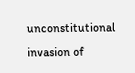unconstitutional invasion of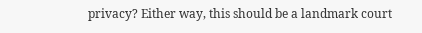privacy? Either way, this should be a landmark court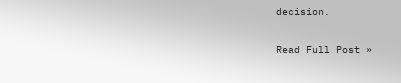decision.

Read Full Post »